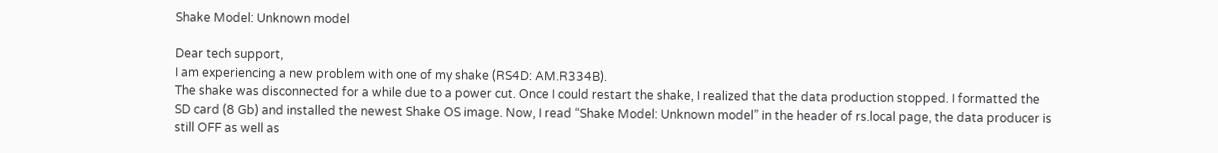Shake Model: Unknown model

Dear tech support,
I am experiencing a new problem with one of my shake (RS4D: AM.R334B).
The shake was disconnected for a while due to a power cut. Once I could restart the shake, I realized that the data production stopped. I formatted the SD card (8 Gb) and installed the newest Shake OS image. Now, I read “Shake Model: Unknown model” in the header of rs.local page, the data producer is still OFF as well as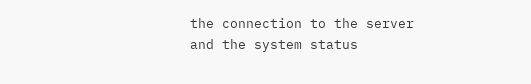the connection to the server and the system status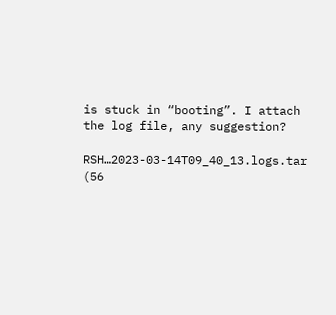is stuck in “booting”. I attach the log file, any suggestion?

RSH…2023-03-14T09_40_13.logs.tar (56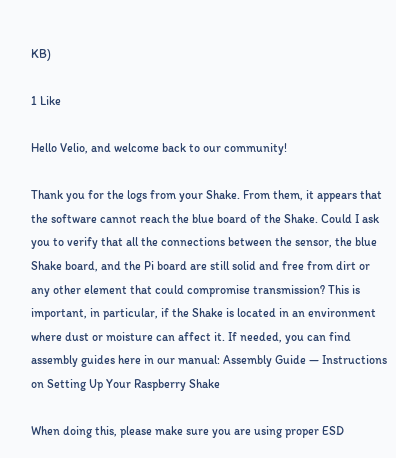KB)

1 Like

Hello Velio, and welcome back to our community!

Thank you for the logs from your Shake. From them, it appears that the software cannot reach the blue board of the Shake. Could I ask you to verify that all the connections between the sensor, the blue Shake board, and the Pi board are still solid and free from dirt or any other element that could compromise transmission? This is important, in particular, if the Shake is located in an environment where dust or moisture can affect it. If needed, you can find assembly guides here in our manual: Assembly Guide — Instructions on Setting Up Your Raspberry Shake

When doing this, please make sure you are using proper ESD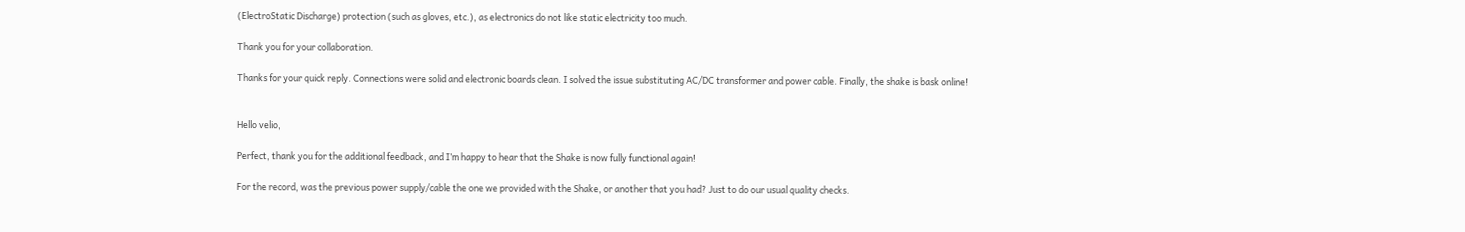(ElectroStatic Discharge) protection (such as gloves, etc.), as electronics do not like static electricity too much.

Thank you for your collaboration.

Thanks for your quick reply. Connections were solid and electronic boards clean. I solved the issue substituting AC/DC transformer and power cable. Finally, the shake is bask online!


Hello velio,

Perfect, thank you for the additional feedback, and I’m happy to hear that the Shake is now fully functional again!

For the record, was the previous power supply/cable the one we provided with the Shake, or another that you had? Just to do our usual quality checks.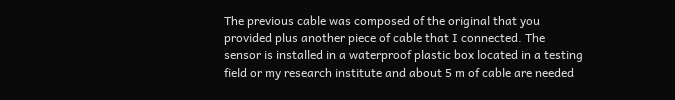The previous cable was composed of the original that you provided plus another piece of cable that I connected. The sensor is installed in a waterproof plastic box located in a testing field or my research institute and about 5 m of cable are needed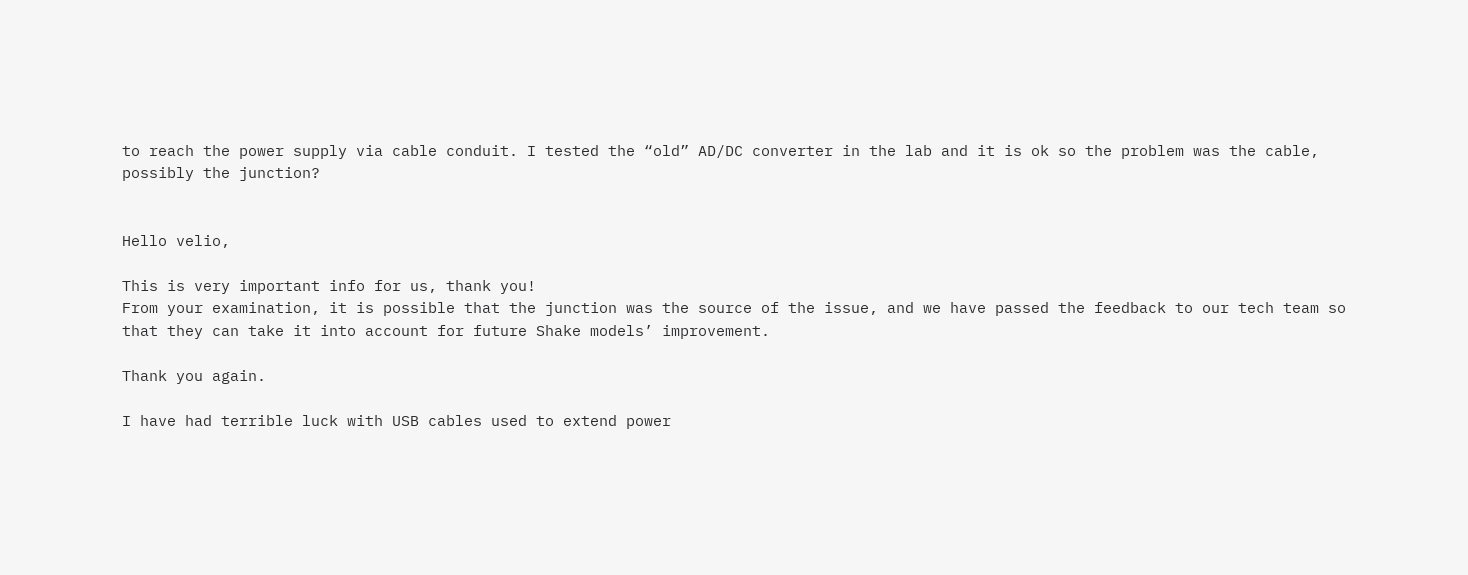to reach the power supply via cable conduit. I tested the “old” AD/DC converter in the lab and it is ok so the problem was the cable, possibly the junction?


Hello velio,

This is very important info for us, thank you!
From your examination, it is possible that the junction was the source of the issue, and we have passed the feedback to our tech team so that they can take it into account for future Shake models’ improvement.

Thank you again.

I have had terrible luck with USB cables used to extend power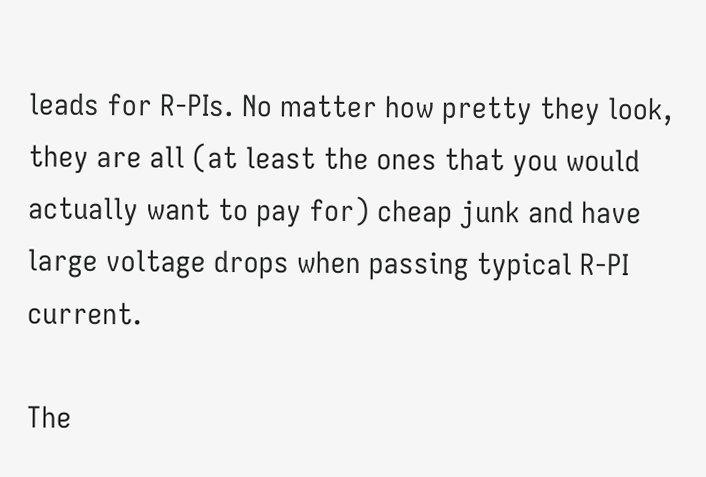leads for R-PIs. No matter how pretty they look, they are all (at least the ones that you would actually want to pay for) cheap junk and have large voltage drops when passing typical R-PI current.

The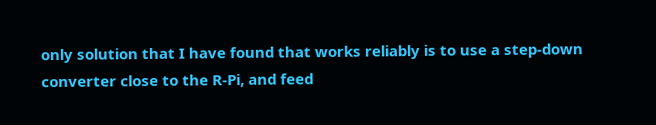only solution that I have found that works reliably is to use a step-down converter close to the R-Pi, and feed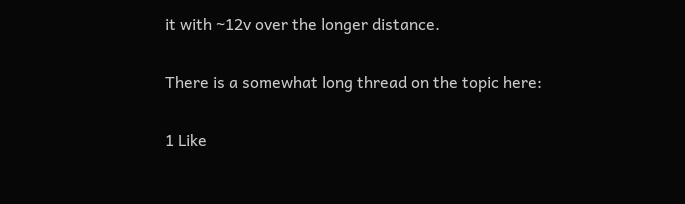it with ~12v over the longer distance.

There is a somewhat long thread on the topic here:

1 Like